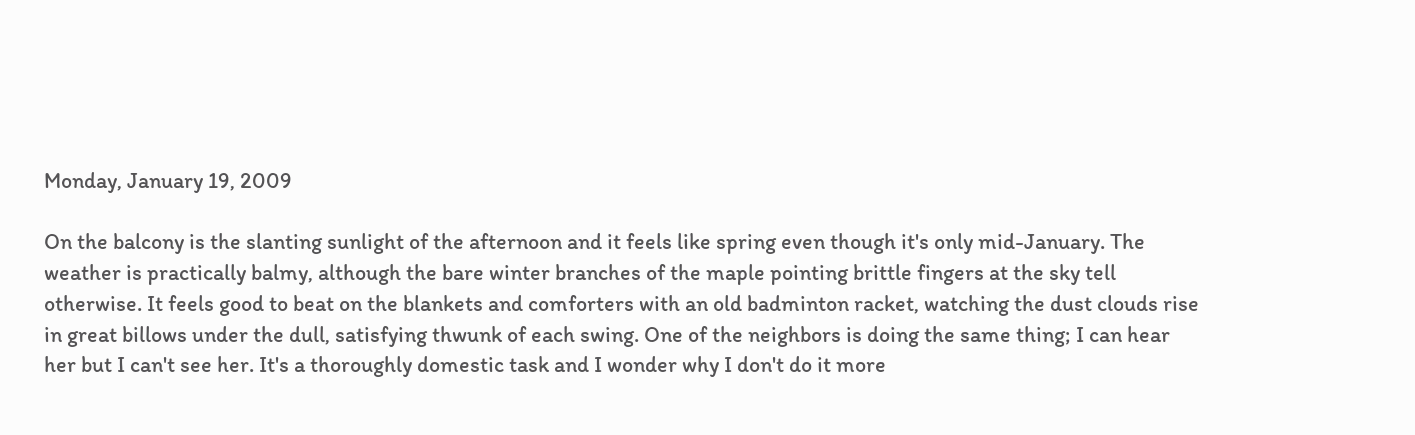Monday, January 19, 2009

On the balcony is the slanting sunlight of the afternoon and it feels like spring even though it's only mid-January. The weather is practically balmy, although the bare winter branches of the maple pointing brittle fingers at the sky tell otherwise. It feels good to beat on the blankets and comforters with an old badminton racket, watching the dust clouds rise in great billows under the dull, satisfying thwunk of each swing. One of the neighbors is doing the same thing; I can hear her but I can't see her. It's a thoroughly domestic task and I wonder why I don't do it more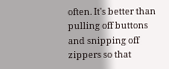often. It's better than pulling off buttons and snipping off zippers so that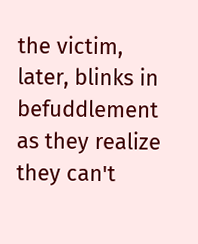the victim, later, blinks in befuddlement as they realize they can't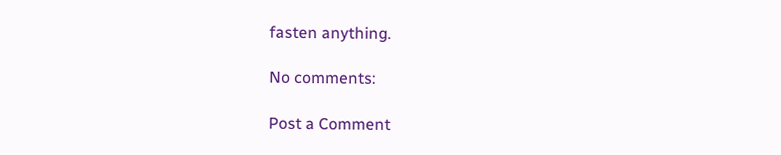fasten anything.

No comments:

Post a Comment